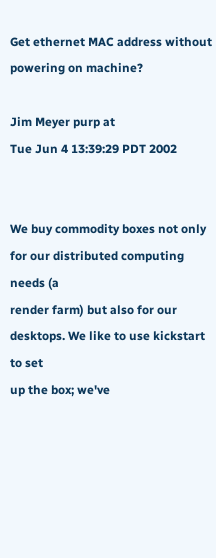Get ethernet MAC address without powering on machine?

Jim Meyer purp at
Tue Jun 4 13:39:29 PDT 2002


We buy commodity boxes not only for our distributed computing needs (a
render farm) but also for our desktops. We like to use kickstart to set
up the box; we've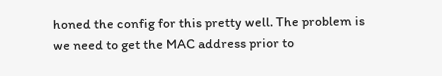honed the config for this pretty well. The problem is
we need to get the MAC address prior to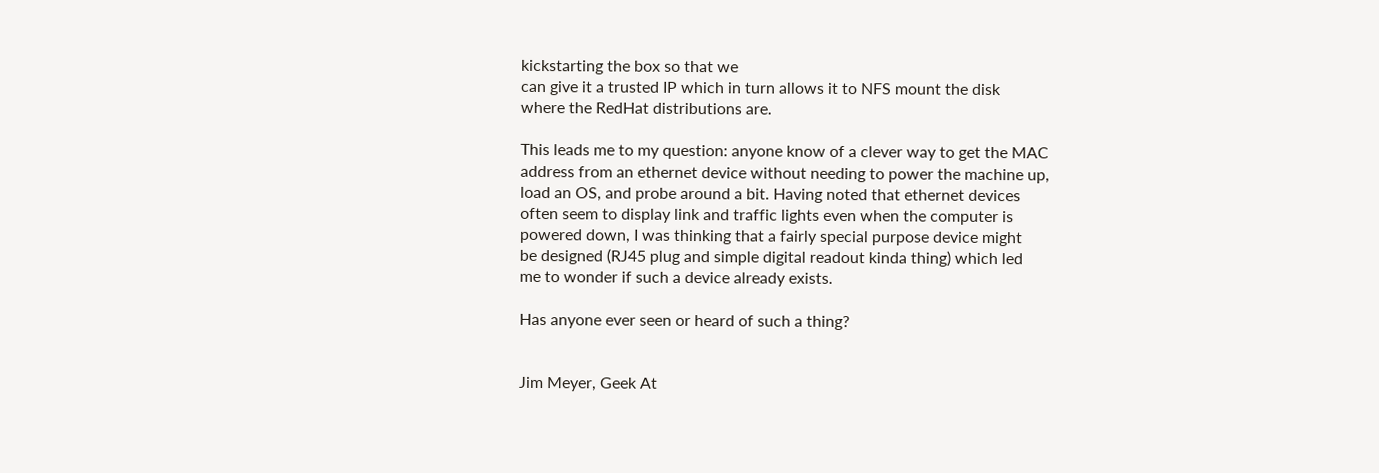kickstarting the box so that we
can give it a trusted IP which in turn allows it to NFS mount the disk
where the RedHat distributions are.

This leads me to my question: anyone know of a clever way to get the MAC
address from an ethernet device without needing to power the machine up,
load an OS, and probe around a bit. Having noted that ethernet devices
often seem to display link and traffic lights even when the computer is
powered down, I was thinking that a fairly special purpose device might
be designed (RJ45 plug and simple digital readout kinda thing) which led
me to wonder if such a device already exists.

Has anyone ever seen or heard of such a thing?


Jim Meyer, Geek At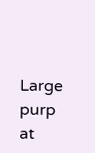Large                              purp at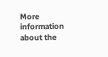More information about the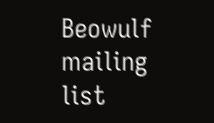Beowulf mailing list